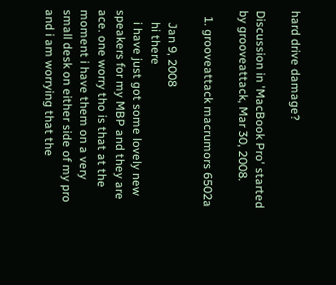hard drive damage?

Discussion in 'MacBook Pro' started by grooveattack, Mar 30, 2008.

  1. grooveattack macrumors 6502a

    Jan 9, 2008
    hi there
    i have just got some lovely new speakers for my MBP and they are ace. one worry tho is that at the moment i have them on a very small desk on either side of my pro and i am worrying that the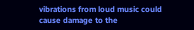vibrations from loud music could cause damage to the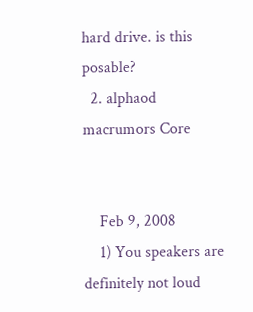hard drive. is this posable?
  2. alphaod macrumors Core


    Feb 9, 2008
    1) You speakers are definitely not loud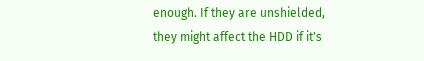enough. If they are unshielded, they might affect the HDD if it's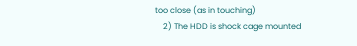too close (as in touching)
    2) The HDD is shock cage mounted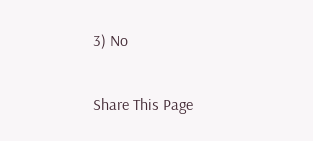3) No

Share This Page